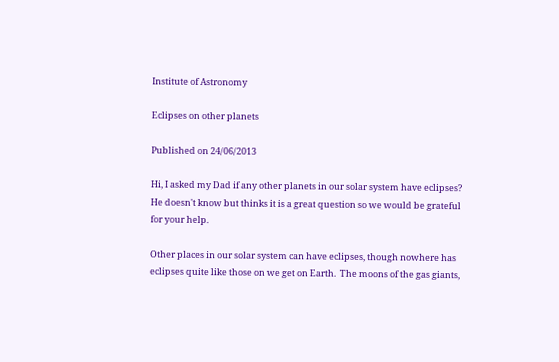Institute of Astronomy

Eclipses on other planets

Published on 24/06/2013

Hi, I asked my Dad if any other planets in our solar system have eclipses?  He doesn't know but thinks it is a great question so we would be grateful for your help.

Other places in our solar system can have eclipses, though nowhere has eclipses quite like those on we get on Earth.  The moons of the gas giants,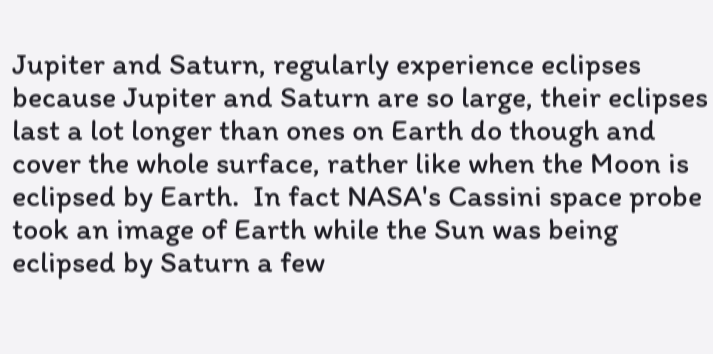Jupiter and Saturn, regularly experience eclipses because Jupiter and Saturn are so large, their eclipses last a lot longer than ones on Earth do though and cover the whole surface, rather like when the Moon is eclipsed by Earth.  In fact NASA's Cassini space probe took an image of Earth while the Sun was being eclipsed by Saturn a few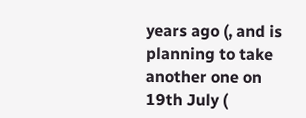years ago (, and is planning to take another one on 19th July (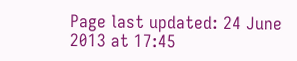Page last updated: 24 June 2013 at 17:45